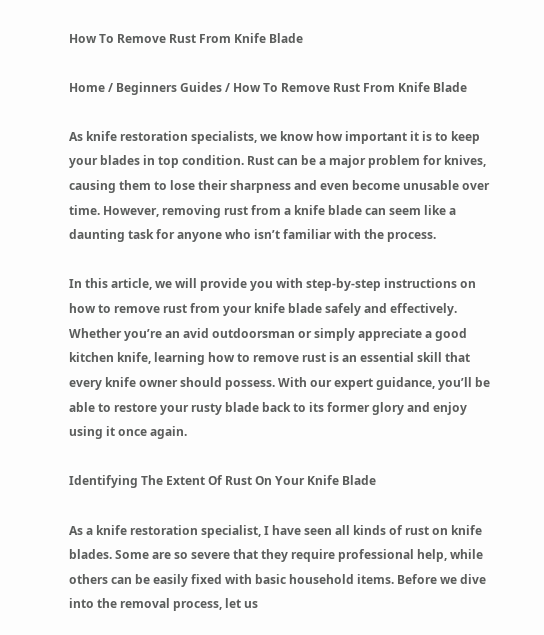How To Remove Rust From Knife Blade

Home / Beginners Guides / How To Remove Rust From Knife Blade

As knife restoration specialists, we know how important it is to keep your blades in top condition. Rust can be a major problem for knives, causing them to lose their sharpness and even become unusable over time. However, removing rust from a knife blade can seem like a daunting task for anyone who isn’t familiar with the process.

In this article, we will provide you with step-by-step instructions on how to remove rust from your knife blade safely and effectively. Whether you’re an avid outdoorsman or simply appreciate a good kitchen knife, learning how to remove rust is an essential skill that every knife owner should possess. With our expert guidance, you’ll be able to restore your rusty blade back to its former glory and enjoy using it once again.

Identifying The Extent Of Rust On Your Knife Blade

As a knife restoration specialist, I have seen all kinds of rust on knife blades. Some are so severe that they require professional help, while others can be easily fixed with basic household items. Before we dive into the removal process, let us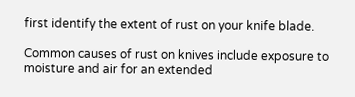first identify the extent of rust on your knife blade.

Common causes of rust on knives include exposure to moisture and air for an extended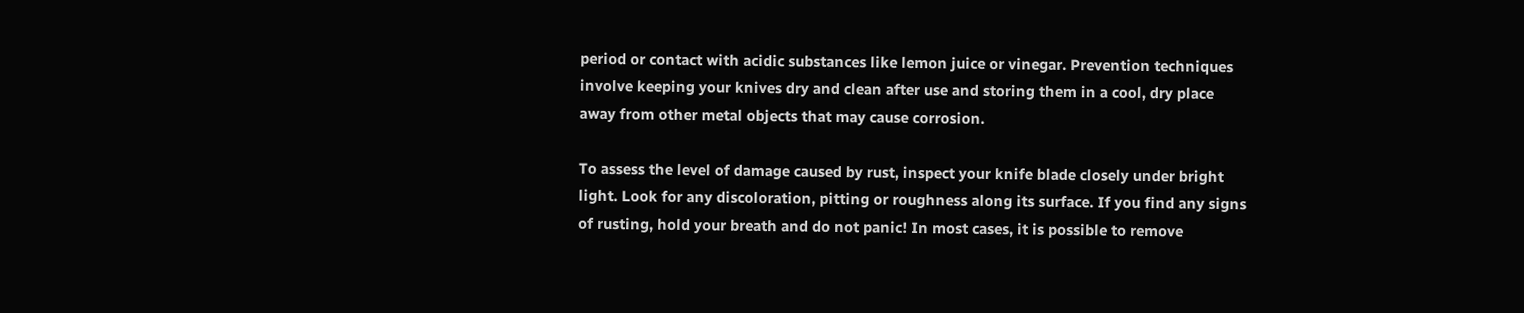period or contact with acidic substances like lemon juice or vinegar. Prevention techniques involve keeping your knives dry and clean after use and storing them in a cool, dry place away from other metal objects that may cause corrosion.

To assess the level of damage caused by rust, inspect your knife blade closely under bright light. Look for any discoloration, pitting or roughness along its surface. If you find any signs of rusting, hold your breath and do not panic! In most cases, it is possible to remove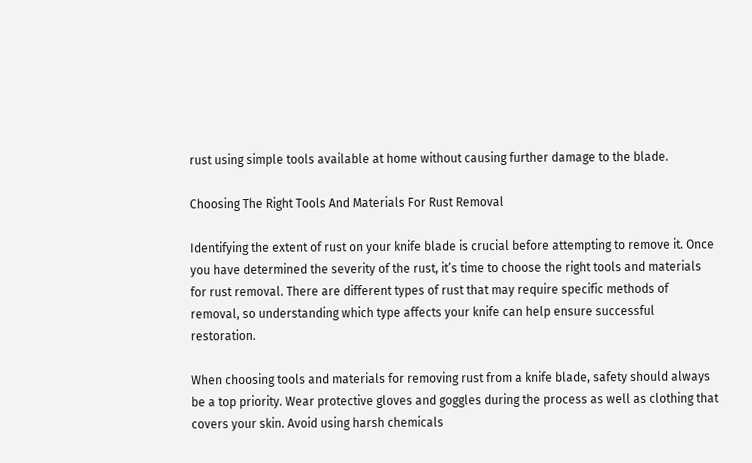rust using simple tools available at home without causing further damage to the blade.

Choosing The Right Tools And Materials For Rust Removal

Identifying the extent of rust on your knife blade is crucial before attempting to remove it. Once you have determined the severity of the rust, it’s time to choose the right tools and materials for rust removal. There are different types of rust that may require specific methods of removal, so understanding which type affects your knife can help ensure successful restoration.

When choosing tools and materials for removing rust from a knife blade, safety should always be a top priority. Wear protective gloves and goggles during the process as well as clothing that covers your skin. Avoid using harsh chemicals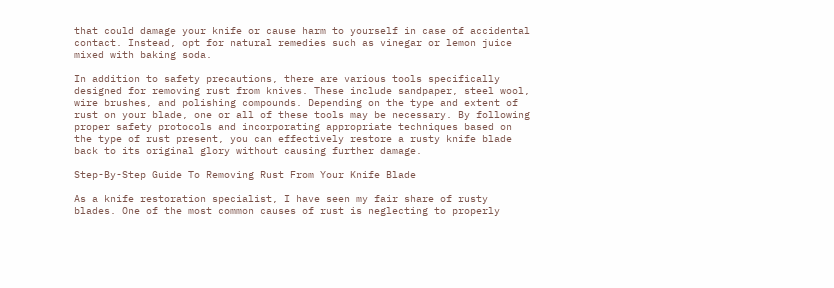that could damage your knife or cause harm to yourself in case of accidental contact. Instead, opt for natural remedies such as vinegar or lemon juice mixed with baking soda.

In addition to safety precautions, there are various tools specifically designed for removing rust from knives. These include sandpaper, steel wool, wire brushes, and polishing compounds. Depending on the type and extent of rust on your blade, one or all of these tools may be necessary. By following proper safety protocols and incorporating appropriate techniques based on the type of rust present, you can effectively restore a rusty knife blade back to its original glory without causing further damage.

Step-By-Step Guide To Removing Rust From Your Knife Blade

As a knife restoration specialist, I have seen my fair share of rusty blades. One of the most common causes of rust is neglecting to properly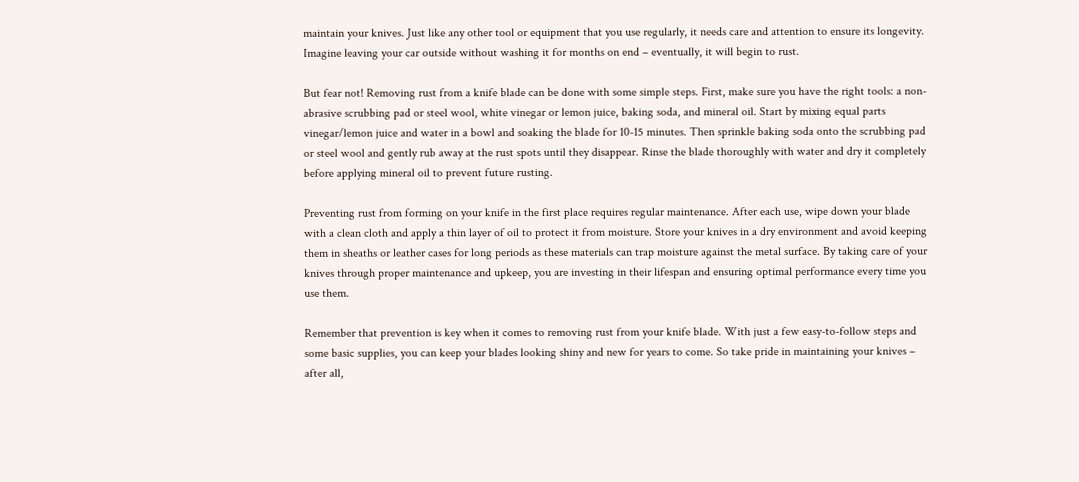maintain your knives. Just like any other tool or equipment that you use regularly, it needs care and attention to ensure its longevity. Imagine leaving your car outside without washing it for months on end – eventually, it will begin to rust.

But fear not! Removing rust from a knife blade can be done with some simple steps. First, make sure you have the right tools: a non-abrasive scrubbing pad or steel wool, white vinegar or lemon juice, baking soda, and mineral oil. Start by mixing equal parts vinegar/lemon juice and water in a bowl and soaking the blade for 10-15 minutes. Then sprinkle baking soda onto the scrubbing pad or steel wool and gently rub away at the rust spots until they disappear. Rinse the blade thoroughly with water and dry it completely before applying mineral oil to prevent future rusting.

Preventing rust from forming on your knife in the first place requires regular maintenance. After each use, wipe down your blade with a clean cloth and apply a thin layer of oil to protect it from moisture. Store your knives in a dry environment and avoid keeping them in sheaths or leather cases for long periods as these materials can trap moisture against the metal surface. By taking care of your knives through proper maintenance and upkeep, you are investing in their lifespan and ensuring optimal performance every time you use them.

Remember that prevention is key when it comes to removing rust from your knife blade. With just a few easy-to-follow steps and some basic supplies, you can keep your blades looking shiny and new for years to come. So take pride in maintaining your knives – after all,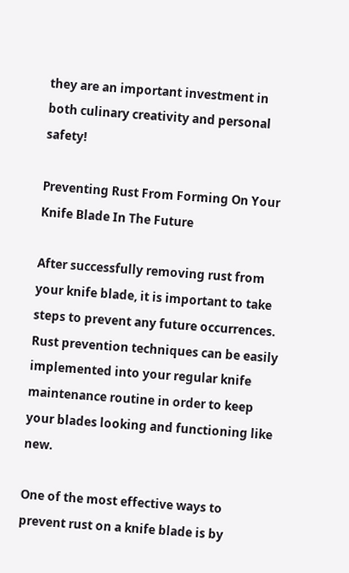they are an important investment in both culinary creativity and personal safety!

Preventing Rust From Forming On Your Knife Blade In The Future

After successfully removing rust from your knife blade, it is important to take steps to prevent any future occurrences. Rust prevention techniques can be easily implemented into your regular knife maintenance routine in order to keep your blades looking and functioning like new.

One of the most effective ways to prevent rust on a knife blade is by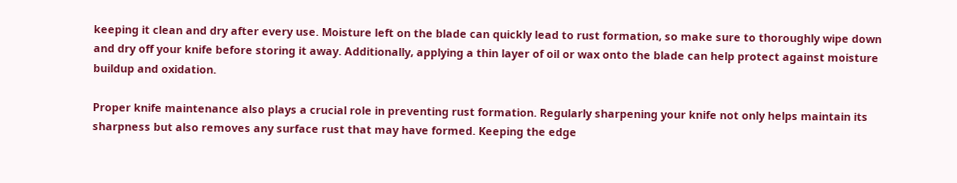keeping it clean and dry after every use. Moisture left on the blade can quickly lead to rust formation, so make sure to thoroughly wipe down and dry off your knife before storing it away. Additionally, applying a thin layer of oil or wax onto the blade can help protect against moisture buildup and oxidation.

Proper knife maintenance also plays a crucial role in preventing rust formation. Regularly sharpening your knife not only helps maintain its sharpness but also removes any surface rust that may have formed. Keeping the edge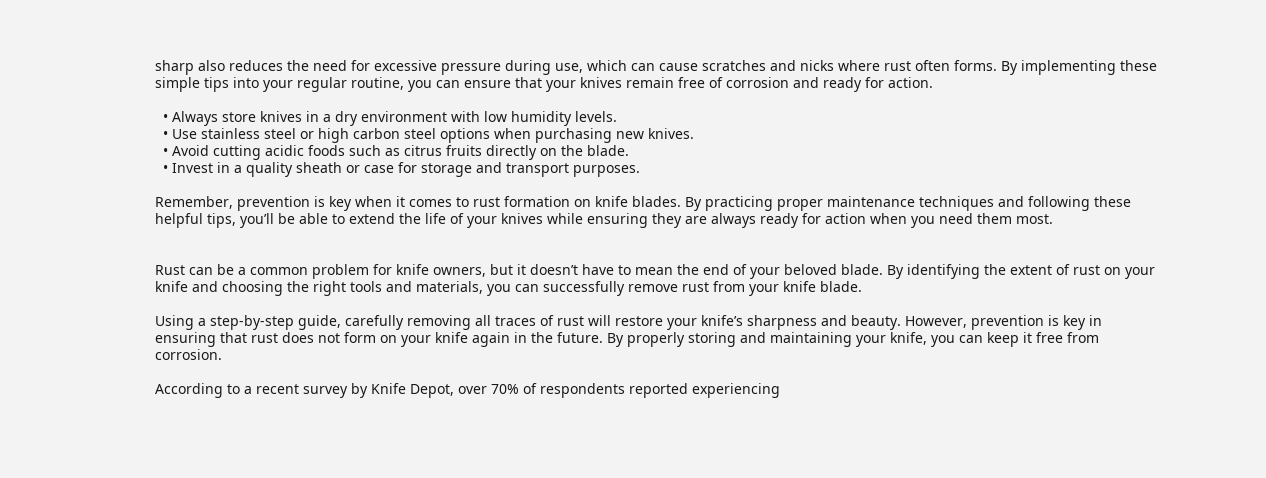sharp also reduces the need for excessive pressure during use, which can cause scratches and nicks where rust often forms. By implementing these simple tips into your regular routine, you can ensure that your knives remain free of corrosion and ready for action.

  • Always store knives in a dry environment with low humidity levels.
  • Use stainless steel or high carbon steel options when purchasing new knives.
  • Avoid cutting acidic foods such as citrus fruits directly on the blade.
  • Invest in a quality sheath or case for storage and transport purposes.

Remember, prevention is key when it comes to rust formation on knife blades. By practicing proper maintenance techniques and following these helpful tips, you’ll be able to extend the life of your knives while ensuring they are always ready for action when you need them most.


Rust can be a common problem for knife owners, but it doesn’t have to mean the end of your beloved blade. By identifying the extent of rust on your knife and choosing the right tools and materials, you can successfully remove rust from your knife blade.

Using a step-by-step guide, carefully removing all traces of rust will restore your knife’s sharpness and beauty. However, prevention is key in ensuring that rust does not form on your knife again in the future. By properly storing and maintaining your knife, you can keep it free from corrosion.

According to a recent survey by Knife Depot, over 70% of respondents reported experiencing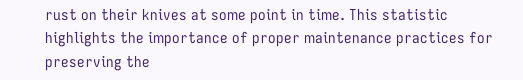rust on their knives at some point in time. This statistic highlights the importance of proper maintenance practices for preserving the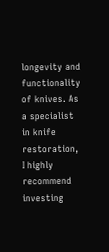longevity and functionality of knives. As a specialist in knife restoration, I highly recommend investing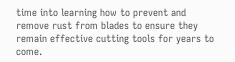time into learning how to prevent and remove rust from blades to ensure they remain effective cutting tools for years to come.